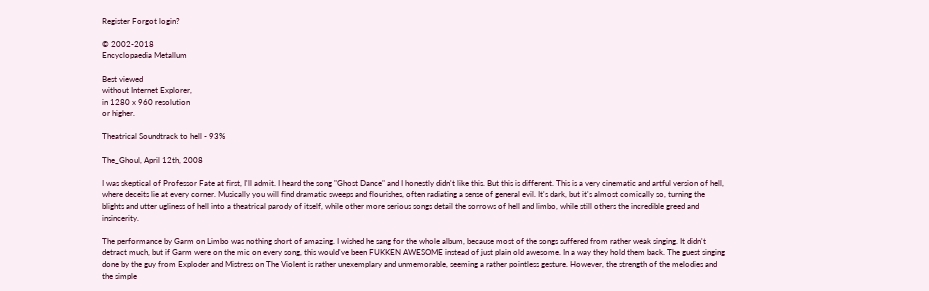Register Forgot login?

© 2002-2018
Encyclopaedia Metallum

Best viewed
without Internet Explorer,
in 1280 x 960 resolution
or higher.

Theatrical Soundtrack to hell - 93%

The_Ghoul, April 12th, 2008

I was skeptical of Professor Fate at first, I'll admit. I heard the song "Ghost Dance" and I honestly didn't like this. But this is different. This is a very cinematic and artful version of hell, where deceits lie at every corner. Musically you will find dramatic sweeps and flourishes, often radiating a sense of general evil. It's dark, but it's almost comically so, turning the blights and utter ugliness of hell into a theatrical parody of itself, while other more serious songs detail the sorrows of hell and limbo, while still others the incredible greed and insincerity.

The performance by Garm on Limbo was nothing short of amazing. I wished he sang for the whole album, because most of the songs suffered from rather weak singing. It didn't detract much, but if Garm were on the mic on every song, this would've been FUKKEN AWESOME instead of just plain old awesome. In a way they hold them back. The guest singing done by the guy from Exploder and Mistress on The Violent is rather unexemplary and unmemorable, seeming a rather pointless gesture. However, the strength of the melodies and the simple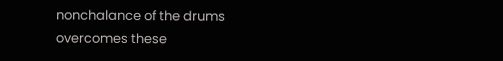nonchalance of the drums overcomes these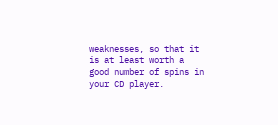weaknesses, so that it is at least worth a good number of spins in your CD player.